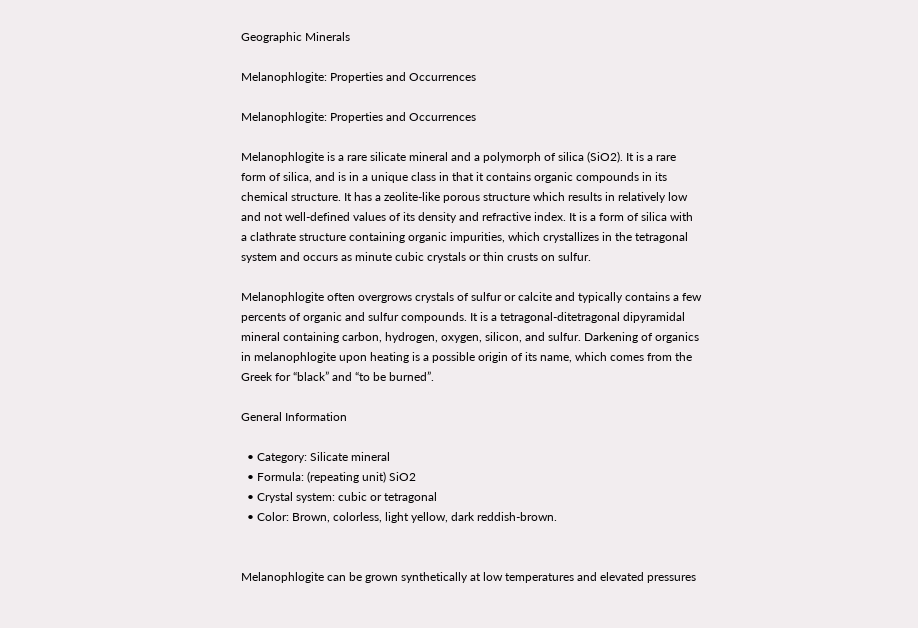Geographic Minerals

Melanophlogite: Properties and Occurrences

Melanophlogite: Properties and Occurrences

Melanophlogite is a rare silicate mineral and a polymorph of silica (SiO2). It is a rare form of silica, and is in a unique class in that it contains organic compounds in its chemical structure. It has a zeolite-like porous structure which results in relatively low and not well-defined values of its density and refractive index. It is a form of silica with a clathrate structure containing organic impurities, which crystallizes in the tetragonal system and occurs as minute cubic crystals or thin crusts on sulfur.

Melanophlogite often overgrows crystals of sulfur or calcite and typically contains a few percents of organic and sulfur compounds. It is a tetragonal-ditetragonal dipyramidal mineral containing carbon, hydrogen, oxygen, silicon, and sulfur. Darkening of organics in melanophlogite upon heating is a possible origin of its name, which comes from the Greek for “black” and “to be burned”.

General Information

  • Category: Silicate mineral
  • Formula: (repeating unit) SiO2
  • Crystal system: cubic or tetragonal
  • Color: Brown, colorless, light yellow, dark reddish-brown.


Melanophlogite can be grown synthetically at low temperatures and elevated pressures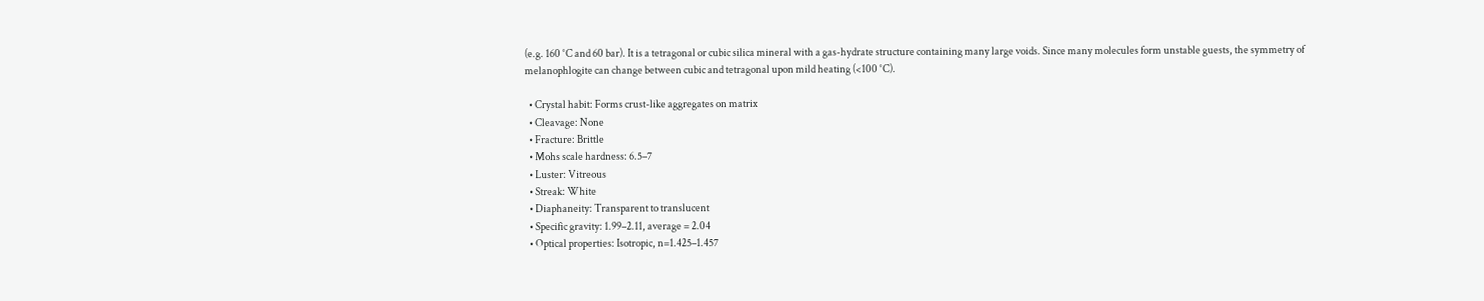(e.g. 160 °C and 60 bar). It is a tetragonal or cubic silica mineral with a gas-hydrate structure containing many large voids. Since many molecules form unstable guests, the symmetry of melanophlogite can change between cubic and tetragonal upon mild heating (<100 °C).

  • Crystal habit: Forms crust-like aggregates on matrix
  • Cleavage: None
  • Fracture: Brittle
  • Mohs scale hardness: 6.5–7
  • Luster: Vitreous
  • Streak: White
  • Diaphaneity: Transparent to translucent
  • Specific gravity: 1.99–2.11, average = 2.04
  • Optical properties: Isotropic, n=1.425–1.457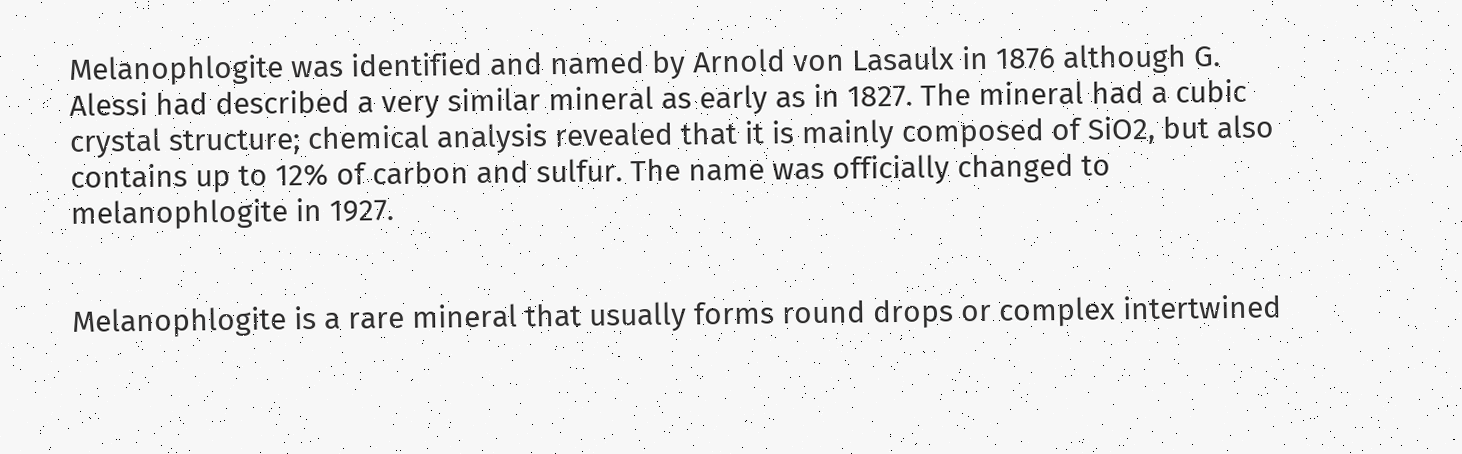Melanophlogite was identified and named by Arnold von Lasaulx in 1876 although G. Alessi had described a very similar mineral as early as in 1827. The mineral had a cubic crystal structure; chemical analysis revealed that it is mainly composed of SiO2, but also contains up to 12% of carbon and sulfur. The name was officially changed to melanophlogite in 1927.


Melanophlogite is a rare mineral that usually forms round drops or complex intertwined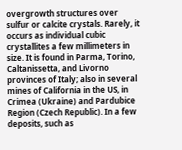overgrowth structures over sulfur or calcite crystals. Rarely, it occurs as individual cubic crystallites a few millimeters in size. It is found in Parma, Torino, Caltanissetta, and Livorno provinces of Italy; also in several mines of California in the US, in Crimea (Ukraine) and Pardubice Region (Czech Republic). In a few deposits, such as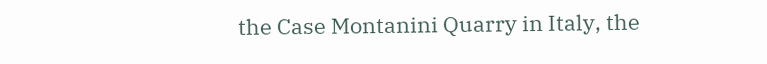the Case Montanini Quarry in Italy, the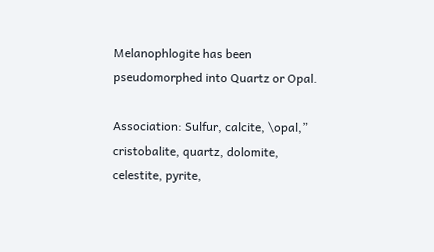Melanophlogite has been pseudomorphed into Quartz or Opal.

Association: Sulfur, calcite, \opal,” cristobalite, quartz, dolomite, celestite, pyrite,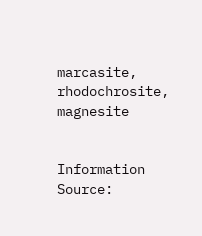marcasite, rhodochrosite, magnesite


Information Source: